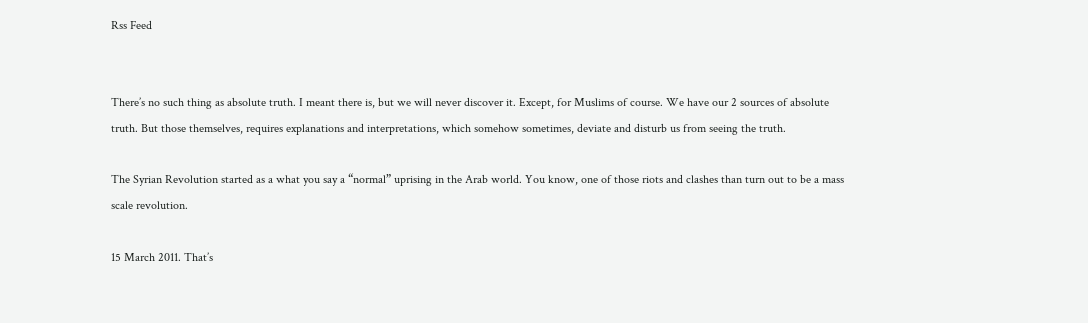Rss Feed


There’s no such thing as absolute truth. I meant there is, but we will never discover it. Except, for Muslims of course. We have our 2 sources of absolute truth. But those themselves, requires explanations and interpretations, which somehow sometimes, deviate and disturb us from seeing the truth.

The Syrian Revolution started as a what you say a “normal” uprising in the Arab world. You know, one of those riots and clashes than turn out to be a mass scale revolution.

15 March 2011. That’s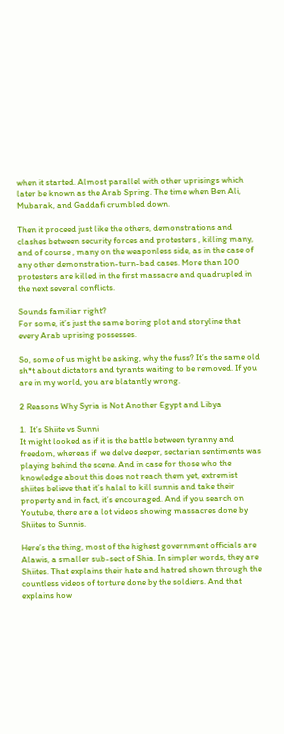when it started. Almost parallel with other uprisings which later be known as the Arab Spring. The time when Ben Ali, Mubarak, and Gaddafi crumbled down.

Then it proceed just like the others, demonstrations and clashes between security forces and protesters , killing many, and of course , many on the weaponless side, as in the case of any other demonstration-turn-bad cases. More than 100 protesters are killed in the first massacre and quadrupled in the next several conflicts.

Sounds familiar right?
For some, it’s just the same boring plot and storyline that every Arab uprising possesses.

So, some of us might be asking, why the fuss? It’s the same old sh*t about dictators and tyrants waiting to be removed. If you are in my world, you are blatantly wrong.

2 Reasons Why Syria is Not Another Egypt and Libya

1.  It’s Shiite vs Sunni
It might looked as if it is the battle between tyranny and freedom, whereas if  we delve deeper, sectarian sentiments was playing behind the scene. And in case for those who the knowledge about this does not reach them yet, extremist shiites believe that it’s halal to kill sunnis and take their property and in fact, it’s encouraged. And if you search on Youtube, there are a lot videos showing massacres done by Shiites to Sunnis.

Here’s the thing, most of the highest government officials are Alawis, a smaller sub-sect of Shia. In simpler words, they are Shiites. That explains their hate and hatred shown through the countless videos of torture done by the soldiers. And that explains how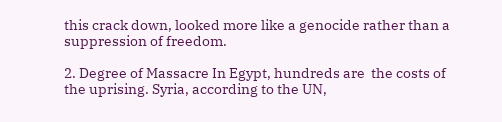this crack down, looked more like a genocide rather than a suppression of freedom.

2. Degree of Massacre In Egypt, hundreds are  the costs of  the uprising. Syria, according to the UN,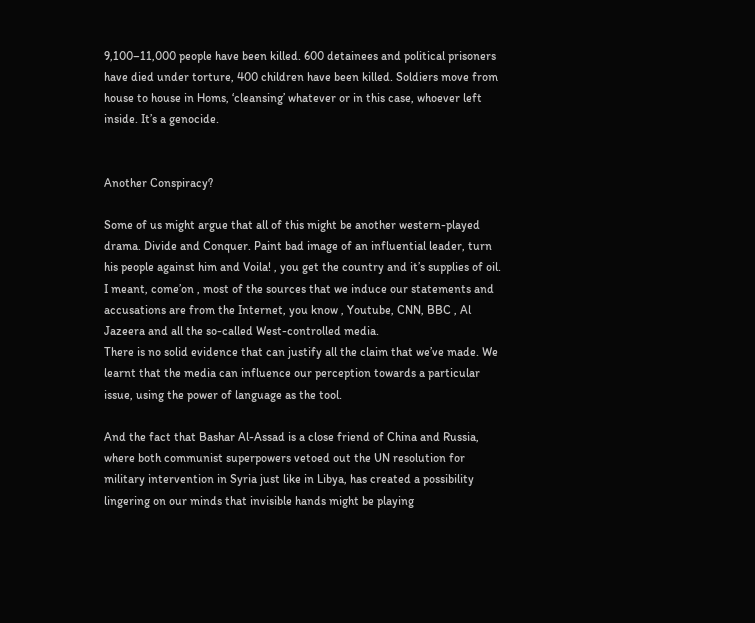9,100–11,000 people have been killed. 600 detainees and political prisoners have died under torture, 400 children have been killed. Soldiers move from house to house in Homs, ‘cleansing’ whatever or in this case, whoever left inside. It’s a genocide.


Another Conspiracy?

Some of us might argue that all of this might be another western-played drama. Divide and Conquer. Paint bad image of an influential leader, turn his people against him and Voila! , you get the country and it’s supplies of oil. I meant, come’on , most of the sources that we induce our statements and accusations are from the Internet, you know , Youtube, CNN, BBC , Al Jazeera and all the so-called West-controlled media.
There is no solid evidence that can justify all the claim that we’ve made. We learnt that the media can influence our perception towards a particular issue, using the power of language as the tool.

And the fact that Bashar Al-Assad is a close friend of China and Russia, where both communist superpowers vetoed out the UN resolution for military intervention in Syria just like in Libya, has created a possibility lingering on our minds that invisible hands might be playing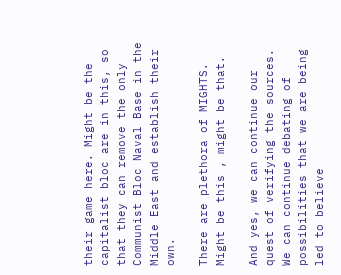their game here. Might be the capitalist bloc are in this, so that they can remove the only Communist Bloc Naval Base in the Middle East and establish their own.

There are plethora of MIGHTS. Might be this , might be that.

And yes, we can continue our quest of verifying the sources. We can continue debating of possibilities that we are being led to believe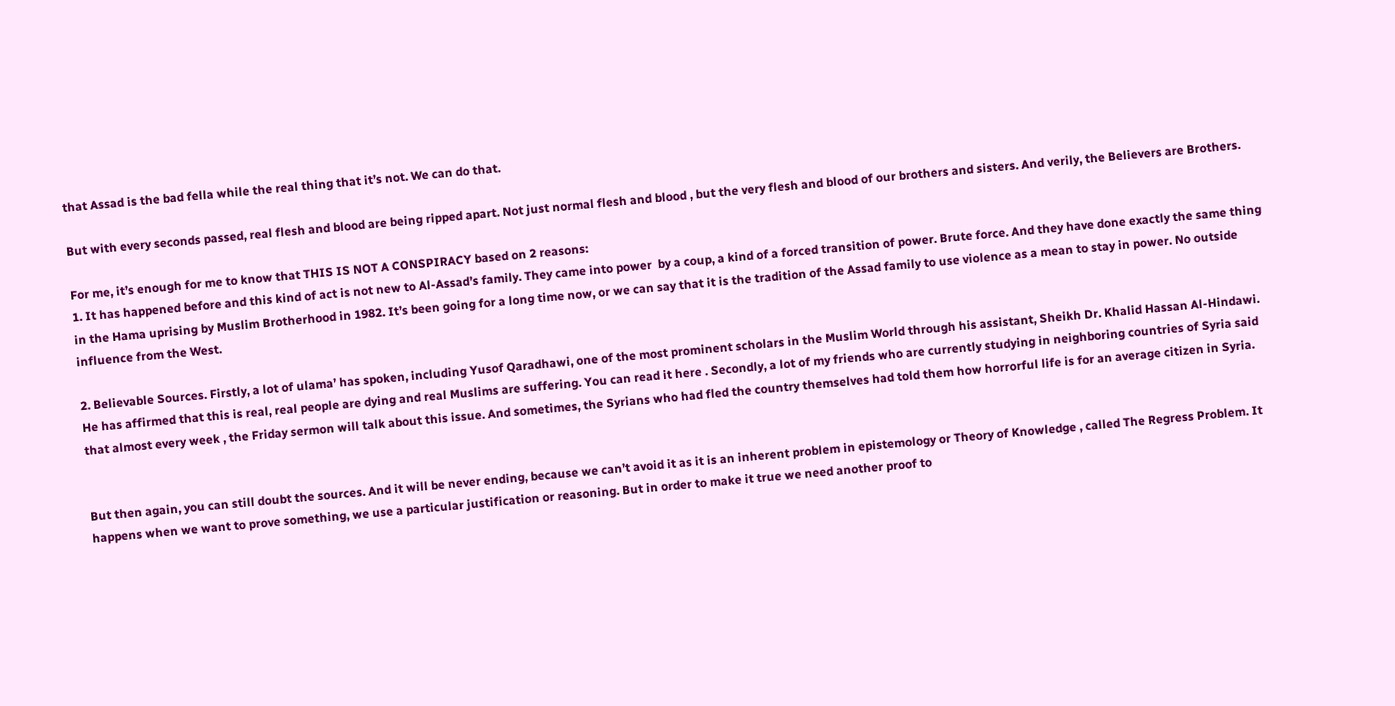that Assad is the bad fella while the real thing that it’s not. We can do that.

But with every seconds passed, real flesh and blood are being ripped apart. Not just normal flesh and blood , but the very flesh and blood of our brothers and sisters. And verily, the Believers are Brothers.

For me, it’s enough for me to know that THIS IS NOT A CONSPIRACY based on 2 reasons:
1. It has happened before and this kind of act is not new to Al-Assad’s family. They came into power  by a coup, a kind of a forced transition of power. Brute force. And they have done exactly the same thing in the Hama uprising by Muslim Brotherhood in 1982. It’s been going for a long time now, or we can say that it is the tradition of the Assad family to use violence as a mean to stay in power. No outside influence from the West.

2. Believable Sources. Firstly, a lot of ulama’ has spoken, including Yusof Qaradhawi, one of the most prominent scholars in the Muslim World through his assistant, Sheikh Dr. Khalid Hassan Al-Hindawi. He has affirmed that this is real, real people are dying and real Muslims are suffering. You can read it here . Secondly, a lot of my friends who are currently studying in neighboring countries of Syria said that almost every week , the Friday sermon will talk about this issue. And sometimes, the Syrians who had fled the country themselves had told them how horrorful life is for an average citizen in Syria.


But then again, you can still doubt the sources. And it will be never ending, because we can’t avoid it as it is an inherent problem in epistemology or Theory of Knowledge , called The Regress Problem. It happens when we want to prove something, we use a particular justification or reasoning. But in order to make it true we need another proof to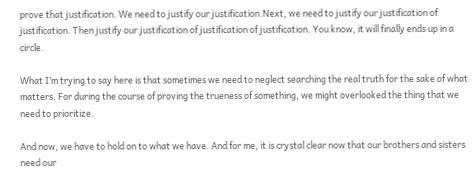prove that justification. We need to justify our justification.Next, we need to justify our justification of justification. Then justify our justification of justification of justification. You know, it will finally ends up in a circle.

What I’m trying to say here is that sometimes we need to neglect searching the real truth for the sake of what matters. For during the course of proving the trueness of something, we might overlooked the thing that we need to prioritize.

And now, we have to hold on to what we have. And for me, it is crystal clear now that our brothers and sisters need our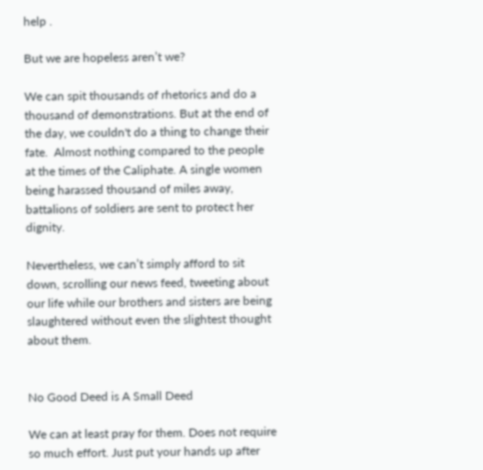help .

But we are hopeless aren’t we?

We can spit thousands of rhetorics and do a thousand of demonstrations. But at the end of the day, we couldn't do a thing to change their fate.  Almost nothing compared to the people at the times of the Caliphate. A single women being harassed thousand of miles away, battalions of soldiers are sent to protect her dignity.

Nevertheless, we can’t simply afford to sit down, scrolling our news feed, tweeting about our life while our brothers and sisters are being slaughtered without even the slightest thought about them.


No Good Deed is A Small Deed

We can at least pray for them. Does not require so much effort. Just put your hands up after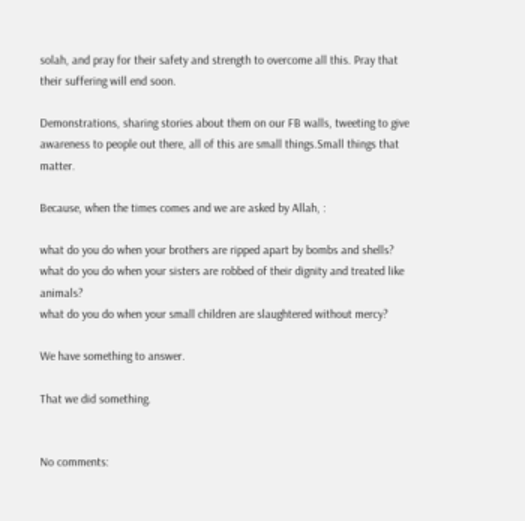solah, and pray for their safety and strength to overcome all this. Pray that their suffering will end soon.

Demonstrations, sharing stories about them on our FB walls, tweeting to give awareness to people out there, all of this are small things.Small things that matter.

Because, when the times comes and we are asked by Allah, :

what do you do when your brothers are ripped apart by bombs and shells?
what do you do when your sisters are robbed of their dignity and treated like animals?
what do you do when your small children are slaughtered without mercy?

We have something to answer.

That we did something.


No comments: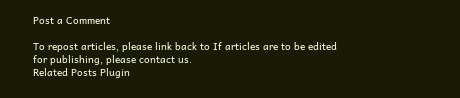Post a Comment

To repost articles, please link back to If articles are to be edited for publishing, please contact us.
Related Posts Plugin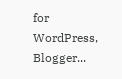for WordPress, Blogger...